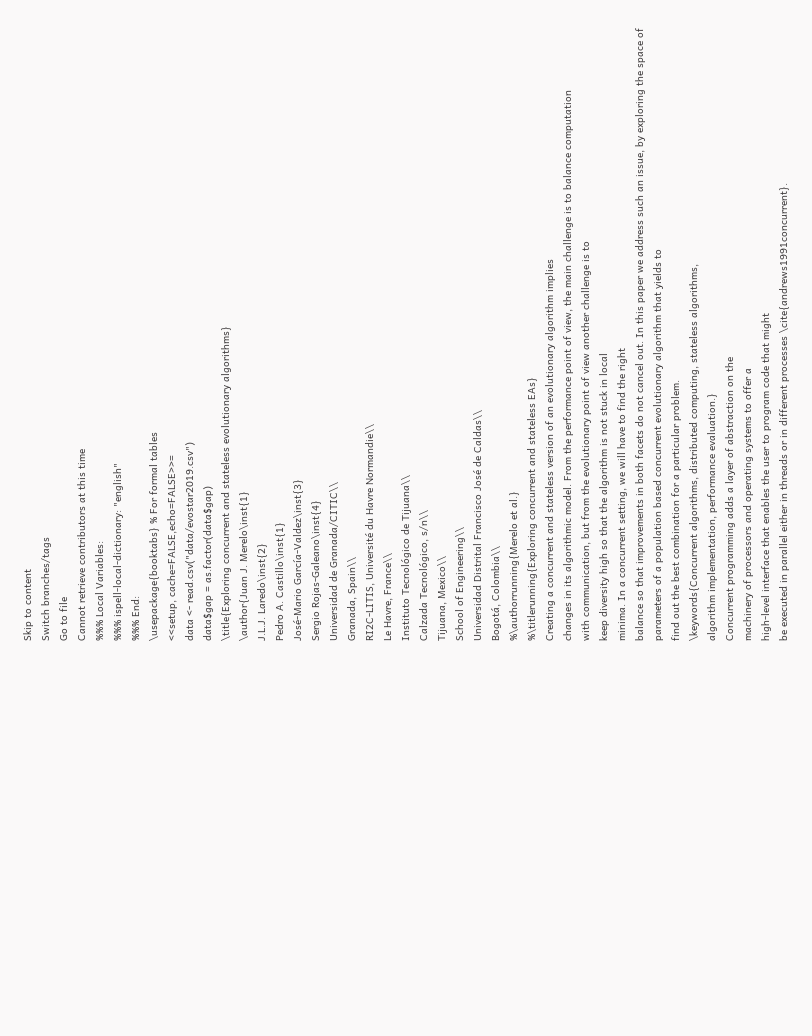Skip to content
Switch branches/tags
Go to file
Cannot retrieve contributors at this time
%%% Local Variables:
%%% ispell-local-dictionary: "english"
%%% End:
\usepackage{booktabs} % For formal tables
<<setup, cache=FALSE,echo=FALSE>>=
data <- read.csv("data/evostar2019.csv")
data$gap = as.factor(data$gap)
\title{Exploring concurrent and stateless evolutionary algorithms}
\author{Juan J. Merelo\inst{1}
J.L.J. Laredo\inst{2}
Pedro A. Castillo\inst{1}
José-Mario García-Valdez\inst{3}
Sergio Rojas-Galeano\inst{4}
Universidad de Granada/CITIC\\
Granada, Spain\\
RI2C-LITIS, Université du Havre Normandie\\
Le Havre, France\\
Instituto Tecnológico de Tijuana\\
Calzada Tecnológico, s/n\\
Tijuana, Mexico\\
School of Engineering\\
Universidad Distrital Francisco José de Caldas\\
Bogotá, Colombia\\
%\authorrunning{Merelo et al.}
%\titlerunning{Exploring concurrent and stateless EAs}
Creating a concurrent and stateless version of an evolutionary algorithm implies
changes in its algorithmic model. From the performance point of view, the main challenge is to balance computation
with communication, but from the evolutionary point of view another challenge is to
keep diversity high so that the algorithm is not stuck in local
minima. In a concurrent setting, we will have to find the right
balance so that improvements in both facets do not cancel out. In this paper we address such an issue, by exploring the space of
parameters of a population based concurrent evolutionary algorithm that yields to
find out the best combination for a particular problem.
\keywords{Concurrent algorithms, distributed computing, stateless algorithms,
algorithm implementation, performance evaluation.}
Concurrent programming adds a layer of abstraction on the
machinery of processors and operating systems to offer a
high-level interface that enables the user to program code that might
be executed in parallel either in threads or in different processes \cite{andrews1991concurrent}.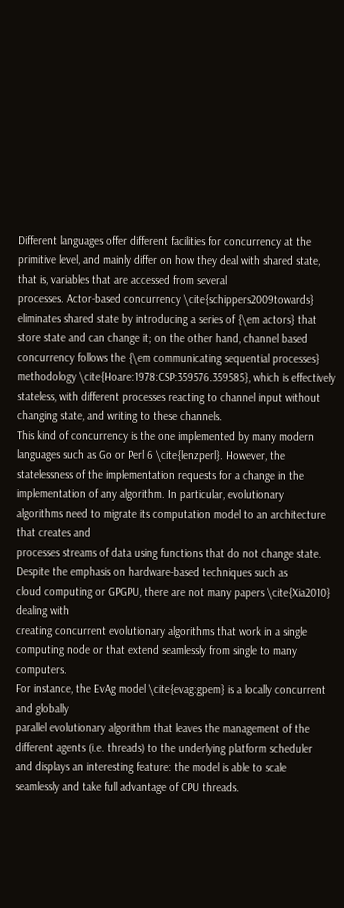Different languages offer different facilities for concurrency at the
primitive level, and mainly differ on how they deal with shared state,
that is, variables that are accessed from several
processes. Actor-based concurrency \cite{schippers2009towards}
eliminates shared state by introducing a series of {\em actors} that
store state and can change it; on the other hand, channel based
concurrency follows the {\em communicating sequential processes}
methodology \cite{Hoare:1978:CSP:359576.359585}, which is effectively
stateless, with different processes reacting to channel input without
changing state, and writing to these channels.
This kind of concurrency is the one implemented by many modern
languages such as Go or Perl 6 \cite{lenzperl}. However, the
statelessness of the implementation requests for a change in the
implementation of any algorithm. In particular, evolutionary
algorithms need to migrate its computation model to an architecture that creates and
processes streams of data using functions that do not change state.
Despite the emphasis on hardware-based techniques such as
cloud computing or GPGPU, there are not many papers \cite{Xia2010} dealing with
creating concurrent evolutionary algorithms that work in a single
computing node or that extend seamlessly from single to many computers.
For instance, the EvAg model \cite{evag:gpem} is a locally concurrent and globally
parallel evolutionary algorithm that leaves the management of the
different agents (i.e. threads) to the underlying platform scheduler
and displays an interesting feature: the model is able to scale
seamlessly and take full advantage of CPU threads.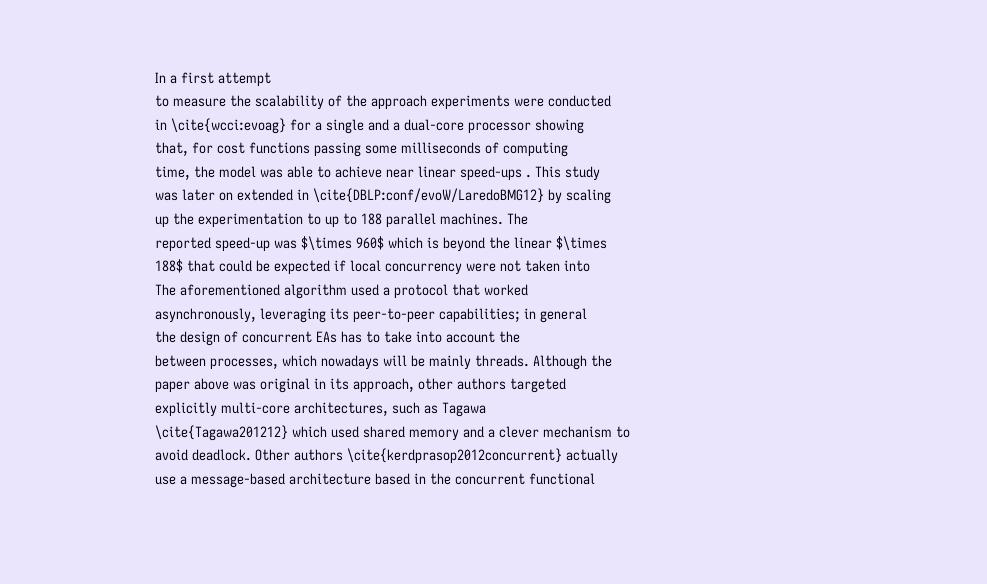In a first attempt
to measure the scalability of the approach experiments were conducted
in \cite{wcci:evoag} for a single and a dual-core processor showing
that, for cost functions passing some milliseconds of computing
time, the model was able to achieve near linear speed-ups . This study
was later on extended in \cite{DBLP:conf/evoW/LaredoBMG12} by scaling
up the experimentation to up to 188 parallel machines. The
reported speed-up was $\times 960$ which is beyond the linear $\times
188$ that could be expected if local concurrency were not taken into
The aforementioned algorithm used a protocol that worked
asynchronously, leveraging its peer-to-peer capabilities; in general
the design of concurrent EAs has to take into account the
between processes, which nowadays will be mainly threads. Although the
paper above was original in its approach, other authors targeted
explicitly multi-core architectures, such as Tagawa
\cite{Tagawa201212} which used shared memory and a clever mechanism to
avoid deadlock. Other authors \cite{kerdprasop2012concurrent} actually
use a message-based architecture based in the concurrent functional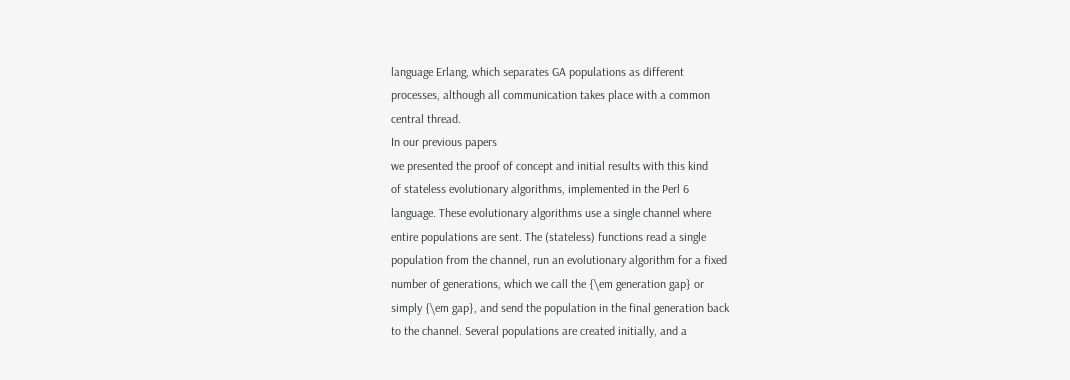language Erlang, which separates GA populations as different
processes, although all communication takes place with a common
central thread.
In our previous papers
we presented the proof of concept and initial results with this kind
of stateless evolutionary algorithms, implemented in the Perl 6
language. These evolutionary algorithms use a single channel where
entire populations are sent. The (stateless) functions read a single
population from the channel, run an evolutionary algorithm for a fixed
number of generations, which we call the {\em generation gap} or
simply {\em gap}, and send the population in the final generation back
to the channel. Several populations are created initially, and a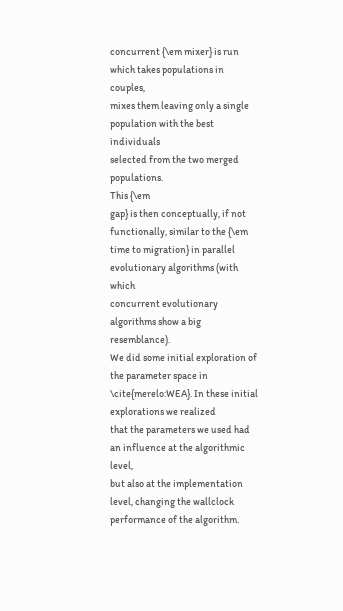concurrent {\em mixer} is run which takes populations in couples,
mixes them leaving only a single population with the best individuals
selected from the two merged populations.
This {\em
gap} is then conceptually, if not functionally, similar to the {\em
time to migration} in parallel evolutionary algorithms (with which
concurrent evolutionary algorithms show a big resemblance).
We did some initial exploration of the parameter space in
\cite{merelo:WEA}. In these initial explorations we realized
that the parameters we used had an influence at the algorithmic level,
but also at the implementation level, changing the wallclock
performance of the algorithm.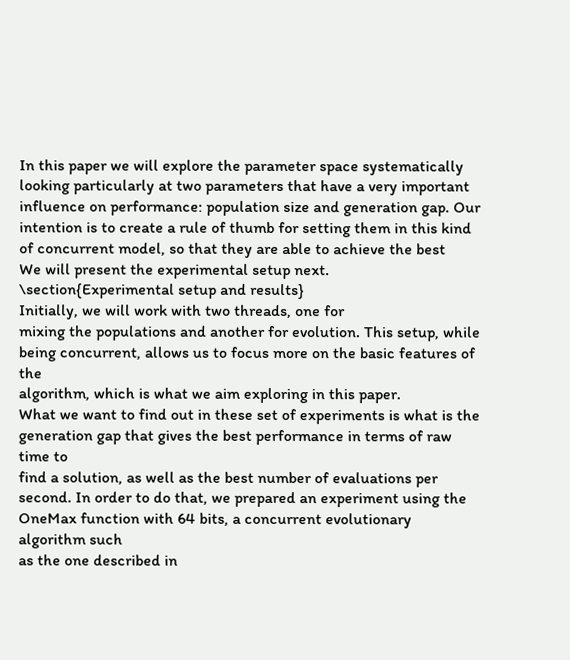In this paper we will explore the parameter space systematically
looking particularly at two parameters that have a very important
influence on performance: population size and generation gap. Our
intention is to create a rule of thumb for setting them in this kind
of concurrent model, so that they are able to achieve the best
We will present the experimental setup next.
\section{Experimental setup and results}
Initially, we will work with two threads, one for
mixing the populations and another for evolution. This setup, while
being concurrent, allows us to focus more on the basic features of the
algorithm, which is what we aim exploring in this paper.
What we want to find out in these set of experiments is what is the
generation gap that gives the best performance in terms of raw time to
find a solution, as well as the best number of evaluations per
second. In order to do that, we prepared an experiment using the
OneMax function with 64 bits, a concurrent evolutionary algorithm such
as the one described in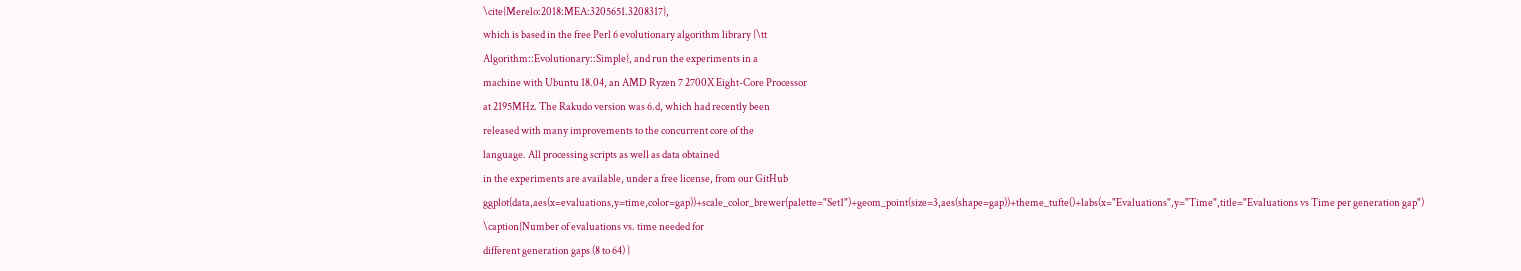\cite{Merelo:2018:MEA:3205651.3208317},
which is based in the free Perl 6 evolutionary algorithm library {\tt
Algorithm::Evolutionary::Simple}, and run the experiments in a
machine with Ubuntu 18.04, an AMD Ryzen 7 2700X Eight-Core Processor
at 2195MHz. The Rakudo version was 6.d, which had recently been
released with many improvements to the concurrent core of the
language. All processing scripts as well as data obtained
in the experiments are available, under a free license, from our GitHub
ggplot(data,aes(x=evaluations,y=time,color=gap))+scale_color_brewer(palette="Set1")+geom_point(size=3,aes(shape=gap))+theme_tufte()+labs(x="Evaluations",y="Time",title="Evaluations vs Time per generation gap")
\caption{Number of evaluations vs. time needed for
different generation gaps (8 to 64) }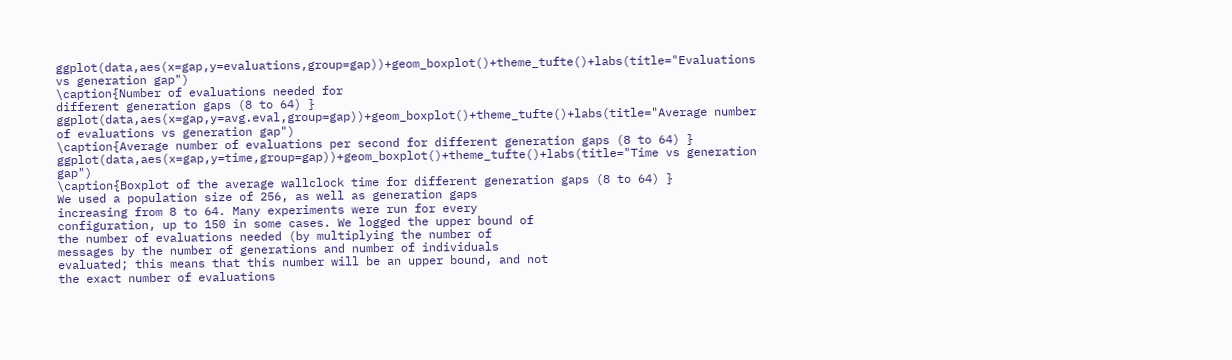ggplot(data,aes(x=gap,y=evaluations,group=gap))+geom_boxplot()+theme_tufte()+labs(title="Evaluations vs generation gap")
\caption{Number of evaluations needed for
different generation gaps (8 to 64) }
ggplot(data,aes(x=gap,y=avg.eval,group=gap))+geom_boxplot()+theme_tufte()+labs(title="Average number of evaluations vs generation gap")
\caption{Average number of evaluations per second for different generation gaps (8 to 64) }
ggplot(data,aes(x=gap,y=time,group=gap))+geom_boxplot()+theme_tufte()+labs(title="Time vs generation gap")
\caption{Boxplot of the average wallclock time for different generation gaps (8 to 64) }
We used a population size of 256, as well as generation gaps
increasing from 8 to 64. Many experiments were run for every
configuration, up to 150 in some cases. We logged the upper bound of
the number of evaluations needed (by multiplying the number of
messages by the number of generations and number of individuals
evaluated; this means that this number will be an upper bound, and not
the exact number of evaluations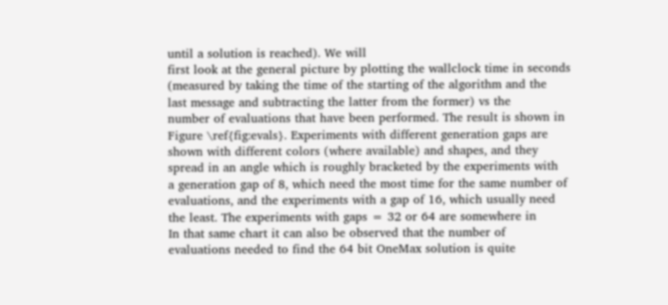until a solution is reached). We will
first look at the general picture by plotting the wallclock time in seconds
(measured by taking the time of the starting of the algorithm and the
last message and subtracting the latter from the former) vs the
number of evaluations that have been performed. The result is shown in
Figure \ref{fig:evals}. Experiments with different generation gaps are
shown with different colors (where available) and shapes, and they
spread in an angle which is roughly bracketed by the experiments with
a generation gap of 8, which need the most time for the same number of
evaluations, and the experiments with a gap of 16, which usually need
the least. The experiments with gaps = 32 or 64 are somewhere in
In that same chart it can also be observed that the number of
evaluations needed to find the 64 bit OneMax solution is quite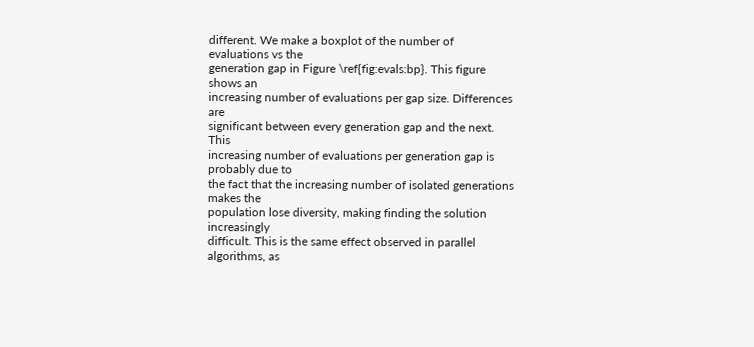different. We make a boxplot of the number of evaluations vs the
generation gap in Figure \ref{fig:evals:bp}. This figure shows an
increasing number of evaluations per gap size. Differences are
significant between every generation gap and the next. This
increasing number of evaluations per generation gap is probably due to
the fact that the increasing number of isolated generations makes the
population lose diversity, making finding the solution increasingly
difficult. This is the same effect observed in parallel algorithms, as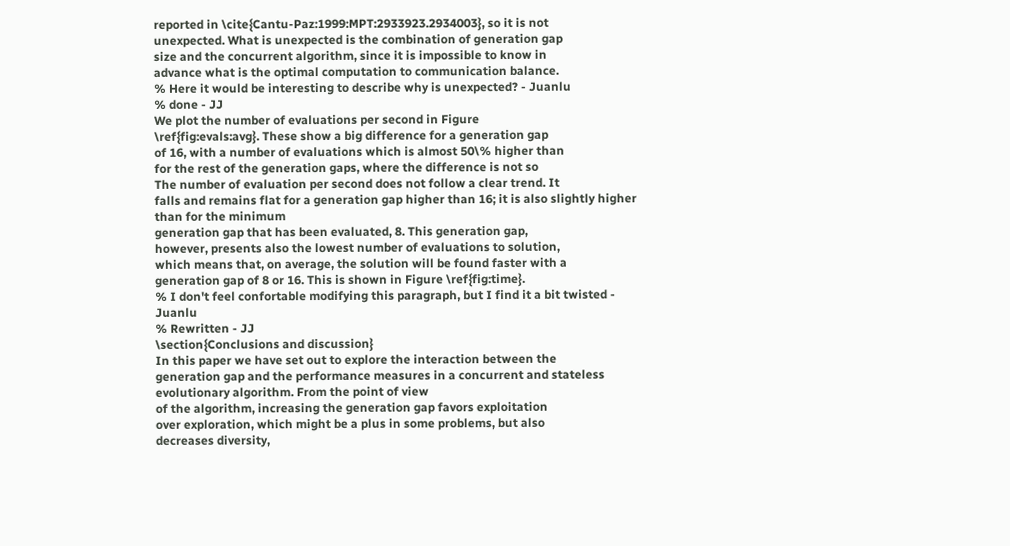reported in \cite{Cantu-Paz:1999:MPT:2933923.2934003}, so it is not
unexpected. What is unexpected is the combination of generation gap
size and the concurrent algorithm, since it is impossible to know in
advance what is the optimal computation to communication balance.
% Here it would be interesting to describe why is unexpected? - Juanlu
% done - JJ
We plot the number of evaluations per second in Figure
\ref{fig:evals:avg}. These show a big difference for a generation gap
of 16, with a number of evaluations which is almost 50\% higher than
for the rest of the generation gaps, where the difference is not so
The number of evaluation per second does not follow a clear trend. It
falls and remains flat for a generation gap higher than 16; it is also slightly higher than for the minimum
generation gap that has been evaluated, 8. This generation gap,
however, presents also the lowest number of evaluations to solution,
which means that, on average, the solution will be found faster with a
generation gap of 8 or 16. This is shown in Figure \ref{fig:time}.
% I don't feel confortable modifying this paragraph, but I find it a bit twisted - Juanlu
% Rewritten - JJ
\section{Conclusions and discussion}
In this paper we have set out to explore the interaction between the
generation gap and the performance measures in a concurrent and stateless evolutionary algorithm. From the point of view
of the algorithm, increasing the generation gap favors exploitation
over exploration, which might be a plus in some problems, but also
decreases diversity,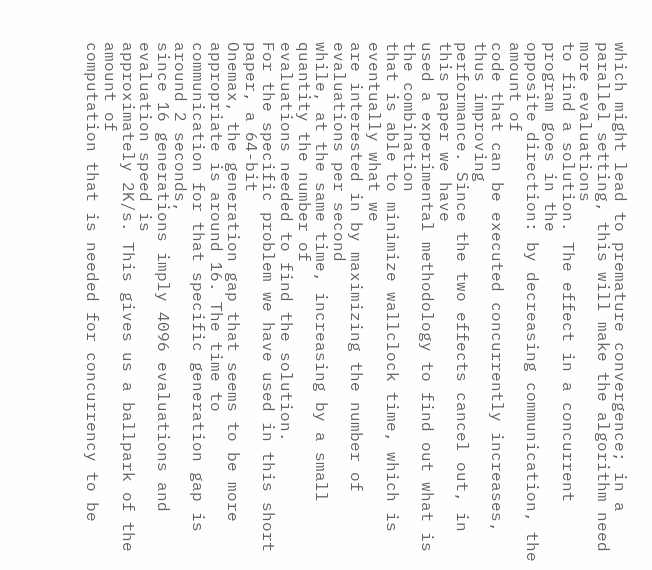which might lead to premature convergence; in a
parallel setting, this will make the algorithm need more evaluations
to find a solution. The effect in a concurrent program goes in the
opposite direction: by decreasing communication, the amount of
code that can be executed concurrently increases, thus improving
performance. Since the two effects cancel out, in this paper we have
used a experimental methodology to find out what is the combination
that is able to minimize wallclock time, which is eventually what we
are interested in by maximizing the number of evaluations per second
while, at the same time, increasing by a small quantity the number of
evaluations needed to find the solution.
For the specific problem we have used in this short paper, a 64-bit
Onemax, the generation gap that seems to be more appropriate is around 16. The time to
communication for that specific generation gap is around 2 seconds,
since 16 generations imply 4096 evaluations and evaluation speed is
approximately 2K/s. This gives us a ballpark of the amount of
computation that is needed for concurrency to be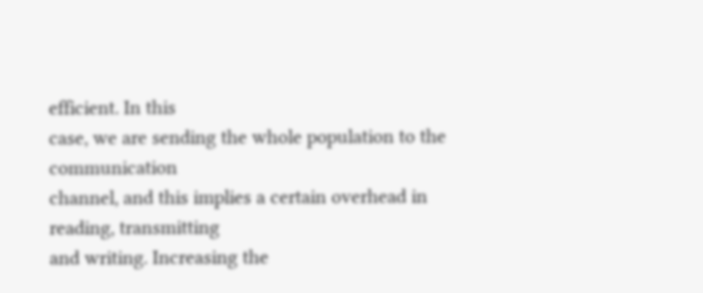efficient. In this
case, we are sending the whole population to the communication
channel, and this implies a certain overhead in reading, transmitting
and writing. Increasing the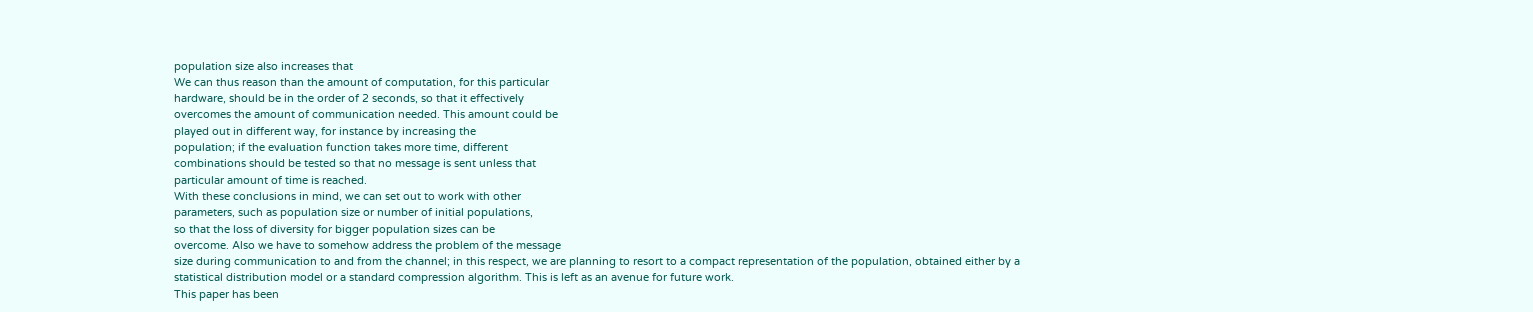population size also increases that
We can thus reason than the amount of computation, for this particular
hardware, should be in the order of 2 seconds, so that it effectively
overcomes the amount of communication needed. This amount could be
played out in different way, for instance by increasing the
population; if the evaluation function takes more time, different
combinations should be tested so that no message is sent unless that
particular amount of time is reached.
With these conclusions in mind, we can set out to work with other
parameters, such as population size or number of initial populations,
so that the loss of diversity for bigger population sizes can be
overcome. Also we have to somehow address the problem of the message
size during communication to and from the channel; in this respect, we are planning to resort to a compact representation of the population, obtained either by a statistical distribution model or a standard compression algorithm. This is left as an avenue for future work.
This paper has been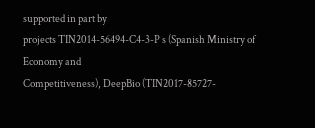supported in part by
projects TIN2014-56494-C4-3-P s (Spanish Ministry of Economy and
Competitiveness), DeepBio (TIN2017-85727-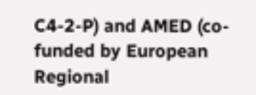C4-2-P) and AMED (co-funded by European Regional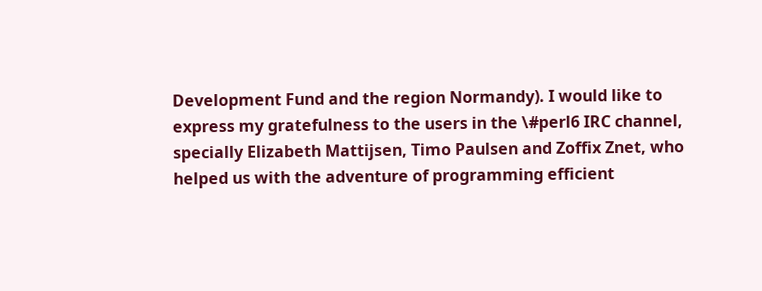Development Fund and the region Normandy). I would like to
express my gratefulness to the users in the \#perl6 IRC channel,
specially Elizabeth Mattijsen, Timo Paulsen and Zoffix Znet, who
helped us with the adventure of programming efficient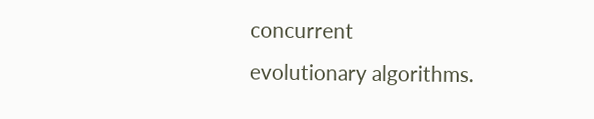concurrent
evolutionary algorithms.